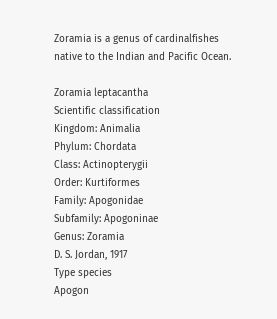Zoramia is a genus of cardinalfishes native to the Indian and Pacific Ocean.

Zoramia leptacantha
Scientific classification
Kingdom: Animalia
Phylum: Chordata
Class: Actinopterygii
Order: Kurtiformes
Family: Apogonidae
Subfamily: Apogoninae
Genus: Zoramia
D. S. Jordan, 1917
Type species
Apogon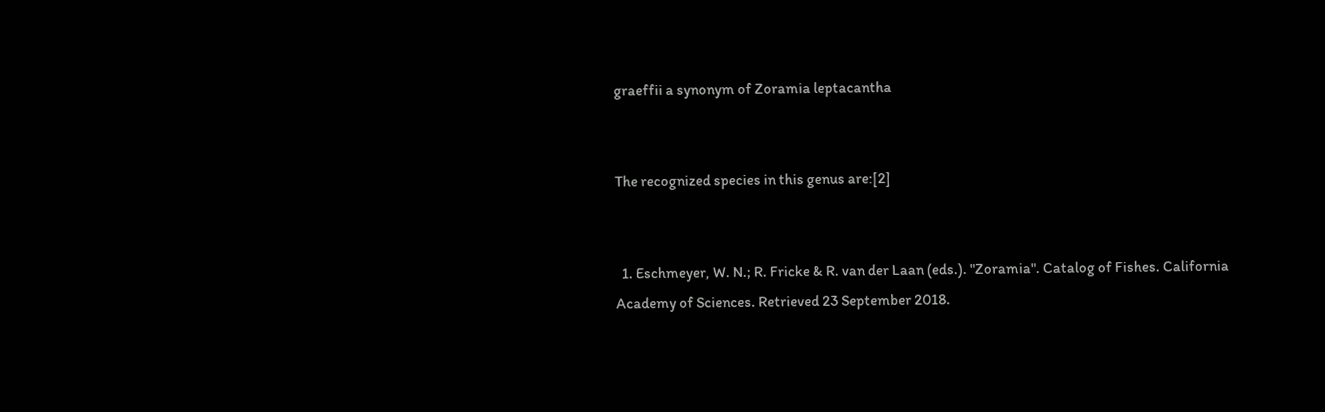graeffii a synonym of Zoramia leptacantha


The recognized species in this genus are:[2]


  1. Eschmeyer, W. N.; R. Fricke & R. van der Laan (eds.). "Zoramia". Catalog of Fishes. California Academy of Sciences. Retrieved 23 September 2018.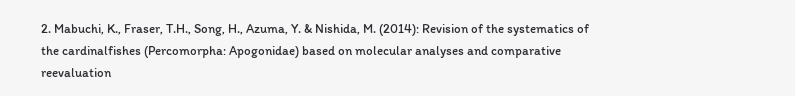2. Mabuchi, K., Fraser, T.H., Song, H., Azuma, Y. & Nishida, M. (2014): Revision of the systematics of the cardinalfishes (Percomorpha: Apogonidae) based on molecular analyses and comparative reevaluation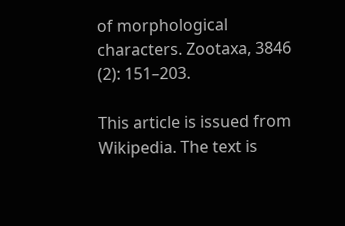of morphological characters. Zootaxa, 3846 (2): 151–203.

This article is issued from Wikipedia. The text is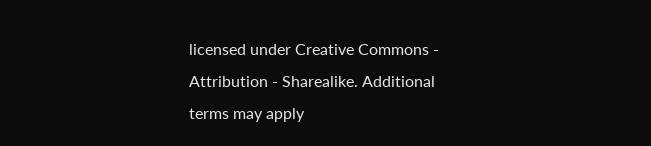licensed under Creative Commons - Attribution - Sharealike. Additional terms may apply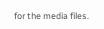for the media files.